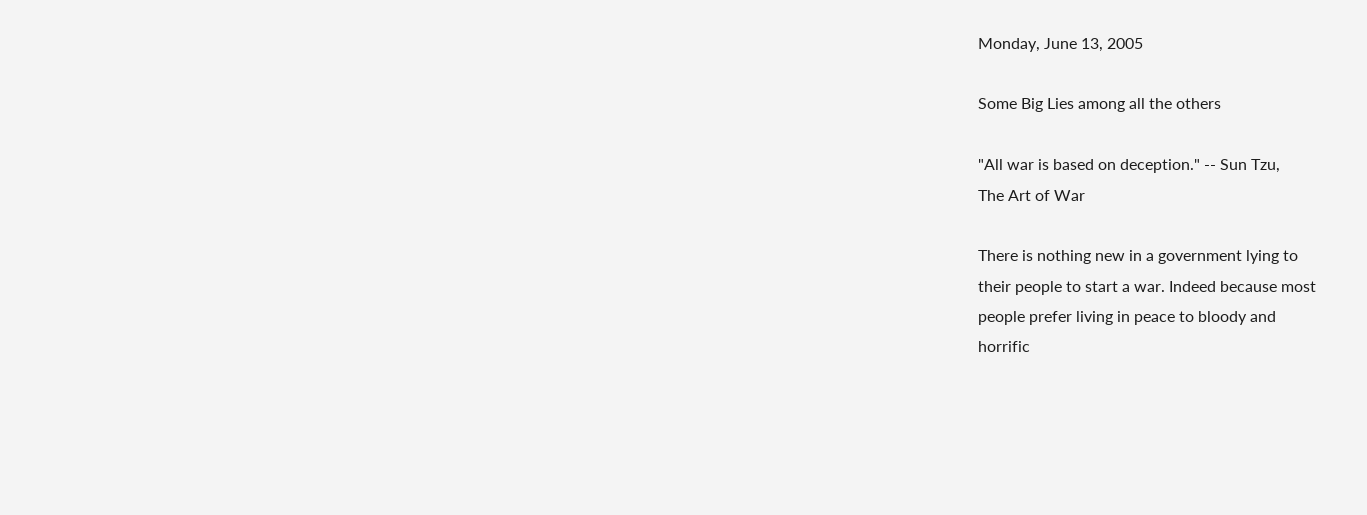Monday, June 13, 2005

Some Big Lies among all the others

"All war is based on deception." -- Sun Tzu,
The Art of War

There is nothing new in a government lying to
their people to start a war. Indeed because most
people prefer living in peace to bloody and
horrific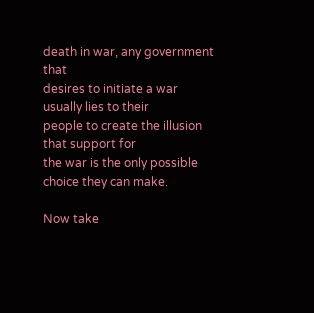death in war, any government that
desires to initiate a war usually lies to their
people to create the illusion that support for
the war is the only possible choice they can make.

Now take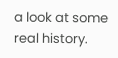a look at some real history.